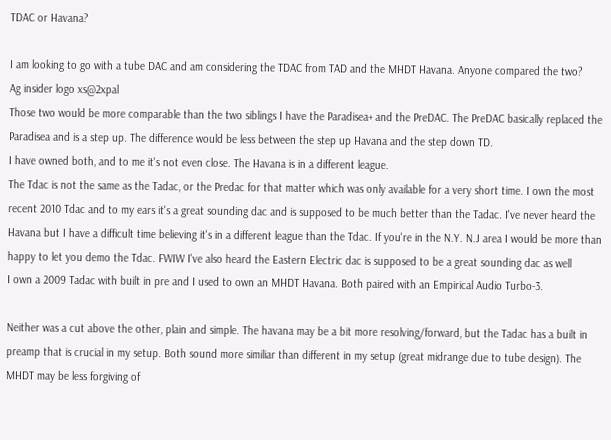TDAC or Havana?

I am looking to go with a tube DAC and am considering the TDAC from TAD and the MHDT Havana. Anyone compared the two?
Ag insider logo xs@2xpal
Those two would be more comparable than the two siblings I have the Paradisea+ and the PreDAC. The PreDAC basically replaced the Paradisea and is a step up. The difference would be less between the step up Havana and the step down TD.
I have owned both, and to me it's not even close. The Havana is in a different league.
The Tdac is not the same as the Tadac, or the Predac for that matter which was only available for a very short time. I own the most recent 2010 Tdac and to my ears it's a great sounding dac and is supposed to be much better than the Tadac. I've never heard the Havana but I have a difficult time believing it's in a different league than the Tdac. If you're in the N.Y. N.J area I would be more than happy to let you demo the Tdac. FWIW I've also heard the Eastern Electric dac is supposed to be a great sounding dac as well
I own a 2009 Tadac with built in pre and I used to own an MHDT Havana. Both paired with an Empirical Audio Turbo-3.

Neither was a cut above the other, plain and simple. The havana may be a bit more resolving/forward, but the Tadac has a built in preamp that is crucial in my setup. Both sound more similiar than different in my setup (great midrange due to tube design). The MHDT may be less forgiving of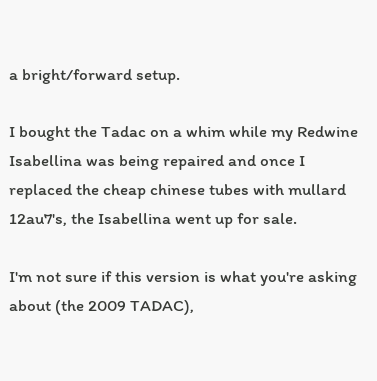a bright/forward setup.

I bought the Tadac on a whim while my Redwine Isabellina was being repaired and once I replaced the cheap chinese tubes with mullard 12au7's, the Isabellina went up for sale.

I'm not sure if this version is what you're asking about (the 2009 TADAC),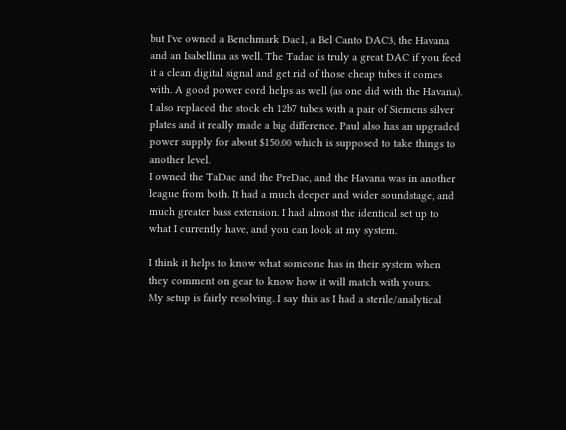but I've owned a Benchmark Dac1, a Bel Canto DAC3, the Havana and an Isabellina as well. The Tadac is truly a great DAC if you feed it a clean digital signal and get rid of those cheap tubes it comes with. A good power cord helps as well (as one did with the Havana).
I also replaced the stock eh 12b7 tubes with a pair of Siemens silver plates and it really made a big difference. Paul also has an upgraded power supply for about $150.00 which is supposed to take things to another level.
I owned the TaDac and the PreDac, and the Havana was in another league from both. It had a much deeper and wider soundstage, and much greater bass extension. I had almost the identical set up to what I currently have, and you can look at my system.

I think it helps to know what someone has in their system when they comment on gear to know how it will match with yours.
My setup is fairly resolving. I say this as I had a sterile/analytical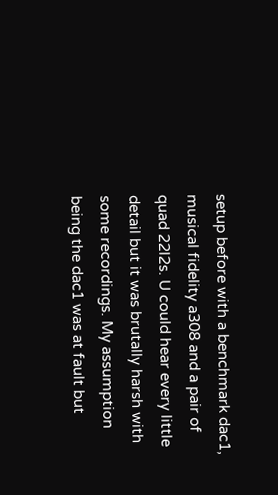setup before with a benchmark dac1, musical fidelity a308 and a pair of quad 22l2s. U could hear every little detail but it was brutally harsh with some recordings. My assumption being the dac1 was at fault but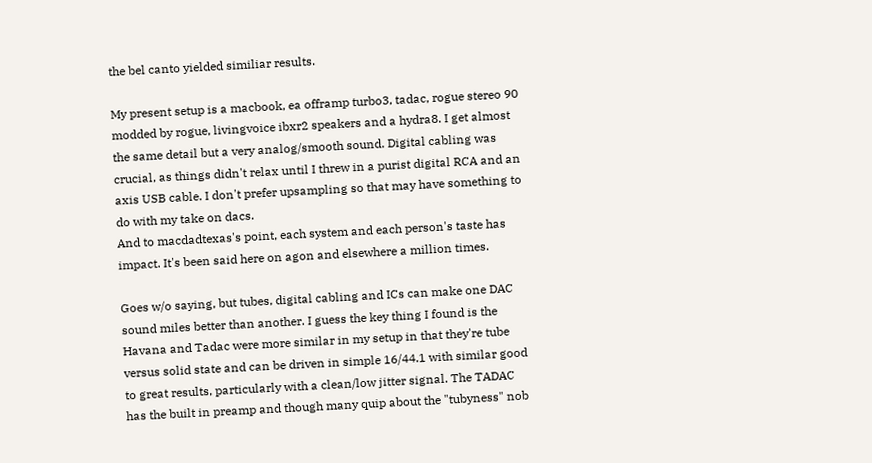the bel canto yielded similiar results.

My present setup is a macbook, ea offramp turbo3, tadac, rogue stereo 90 modded by rogue, livingvoice ibxr2 speakers and a hydra8. I get almost the same detail but a very analog/smooth sound. Digital cabling was crucial, as things didn't relax until I threw in a purist digital RCA and an axis USB cable. I don't prefer upsampling so that may have something to do with my take on dacs.
And to macdadtexas's point, each system and each person's taste has impact. It's been said here on agon and elsewhere a million times.

Goes w/o saying, but tubes, digital cabling and ICs can make one DAC sound miles better than another. I guess the key thing I found is the Havana and Tadac were more similar in my setup in that they're tube versus solid state and can be driven in simple 16/44.1 with similar good to great results, particularly with a clean/low jitter signal. The TADAC has the built in preamp and though many quip about the "tubyness" nob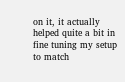on it, it actually helped quite a bit in fine tuning my setup to match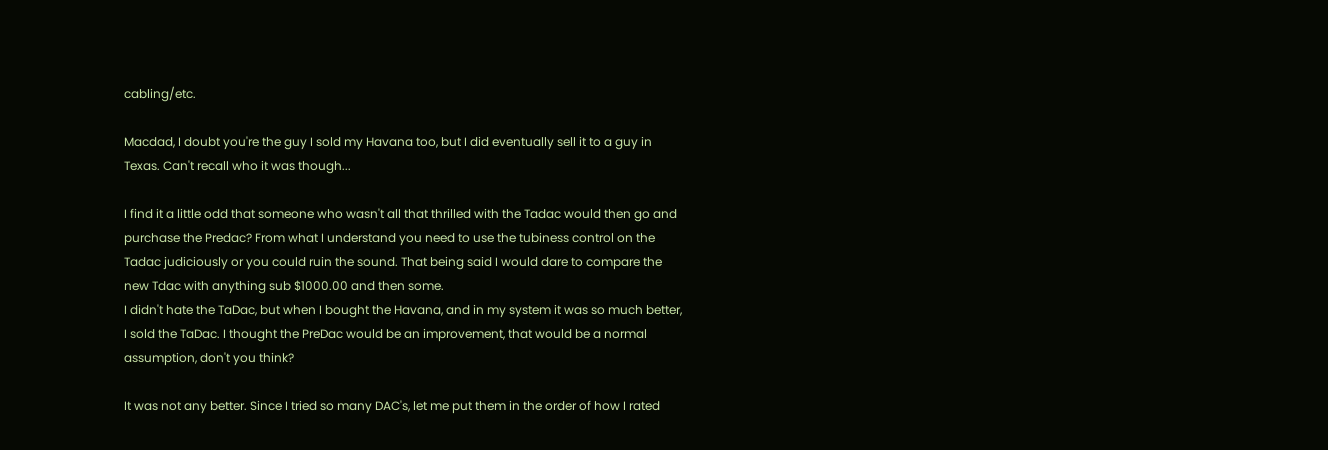cabling/etc.

Macdad, I doubt you're the guy I sold my Havana too, but I did eventually sell it to a guy in Texas. Can't recall who it was though...

I find it a little odd that someone who wasn't all that thrilled with the Tadac would then go and purchase the Predac? From what I understand you need to use the tubiness control on the Tadac judiciously or you could ruin the sound. That being said I would dare to compare the new Tdac with anything sub $1000.00 and then some.
I didn't hate the TaDac, but when I bought the Havana, and in my system it was so much better, I sold the TaDac. I thought the PreDac would be an improvement, that would be a normal assumption, don't you think?

It was not any better. Since I tried so many DAC's, let me put them in the order of how I rated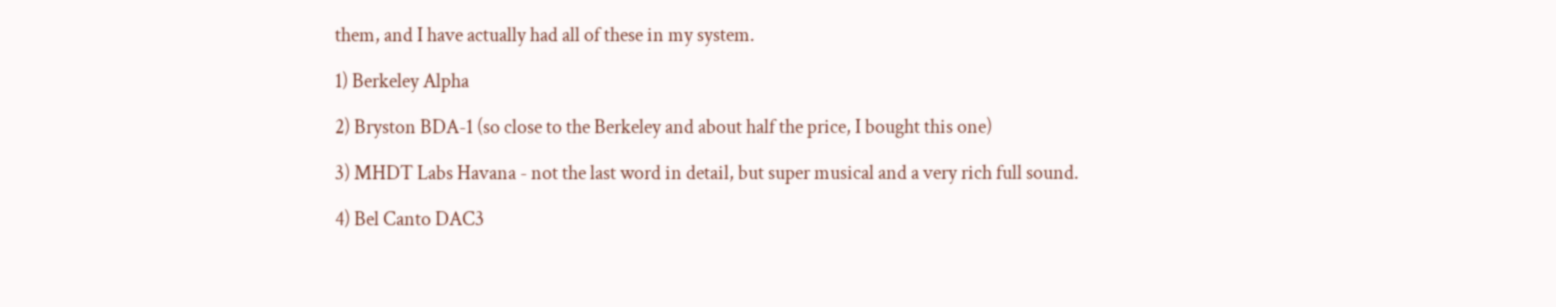them, and I have actually had all of these in my system.

1) Berkeley Alpha

2) Bryston BDA-1 (so close to the Berkeley and about half the price, I bought this one)

3) MHDT Labs Havana - not the last word in detail, but super musical and a very rich full sound.

4) Bel Canto DAC3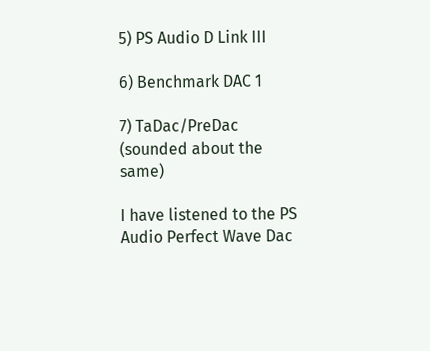5) PS Audio D Link III

6) Benchmark DAC 1

7) TaDac/PreDac (sounded about the same)

I have listened to the PS Audio Perfect Wave Dac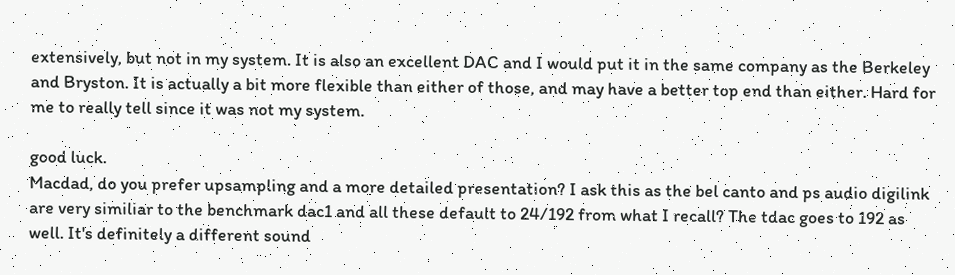extensively, but not in my system. It is also an excellent DAC and I would put it in the same company as the Berkeley and Bryston. It is actually a bit more flexible than either of those, and may have a better top end than either. Hard for me to really tell since it was not my system.

good luck.
Macdad, do you prefer upsampling and a more detailed presentation? I ask this as the bel canto and ps audio digilink are very similiar to the benchmark dac1 and all these default to 24/192 from what I recall? The tdac goes to 192 as well. It's definitely a different sound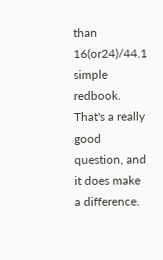than 16(or24)/44.1 simple redbook.
That's a really good question, and it does make a difference.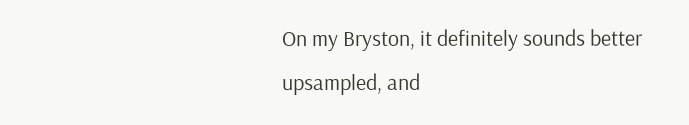On my Bryston, it definitely sounds better upsampled, and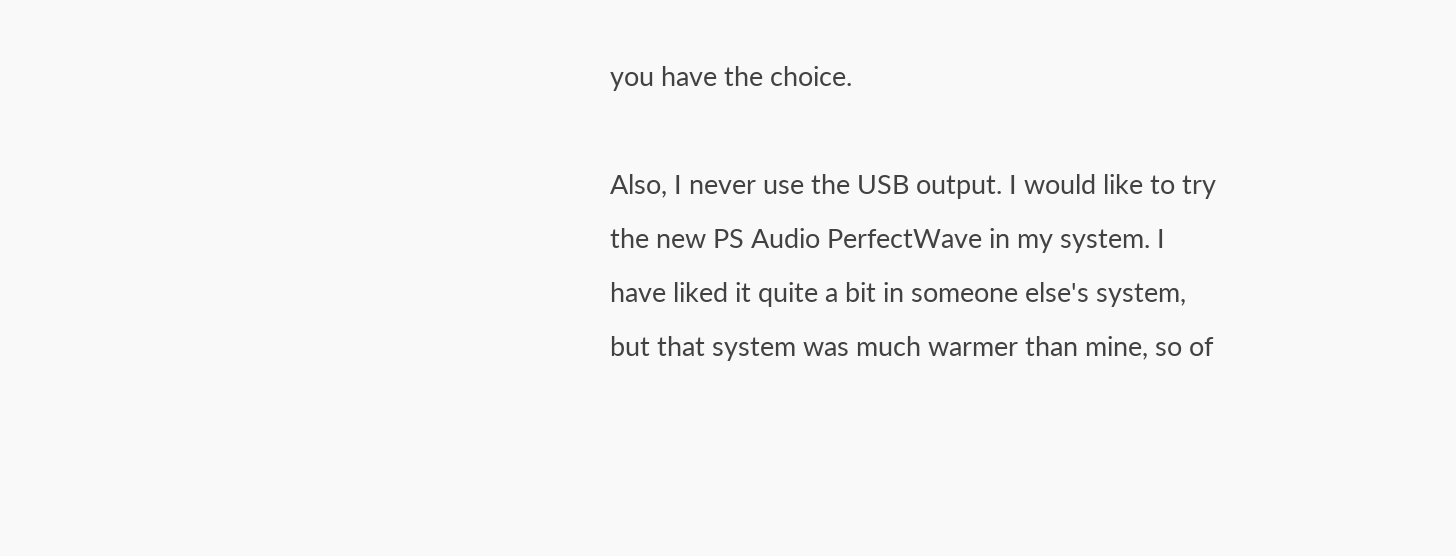you have the choice.

Also, I never use the USB output. I would like to try the new PS Audio PerfectWave in my system. I have liked it quite a bit in someone else's system, but that system was much warmer than mine, so of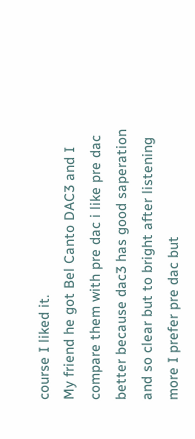course I liked it.
My friend he got Bel Canto DAC3 and I compare them with pre dac i like pre dac better because dac3 has good saperation and so clear but to bright after listening more I prefer pre dac but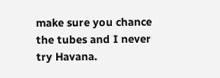make sure you chance the tubes and I never try Havana.